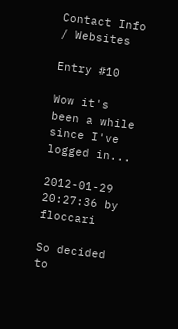Contact Info / Websites

Entry #10

Wow it's been a while since I've logged in...

2012-01-29 20:27:36 by floccari

So decided to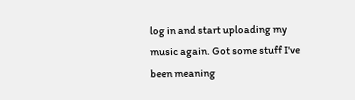log in and start uploading my music again. Got some stuff I've been meaning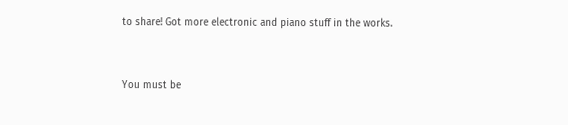to share! Got more electronic and piano stuff in the works.


You must be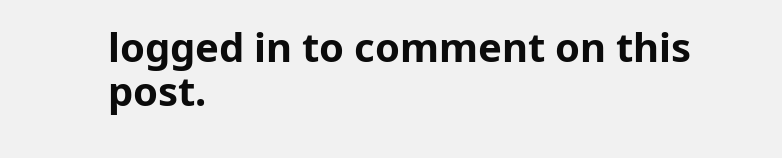logged in to comment on this post.